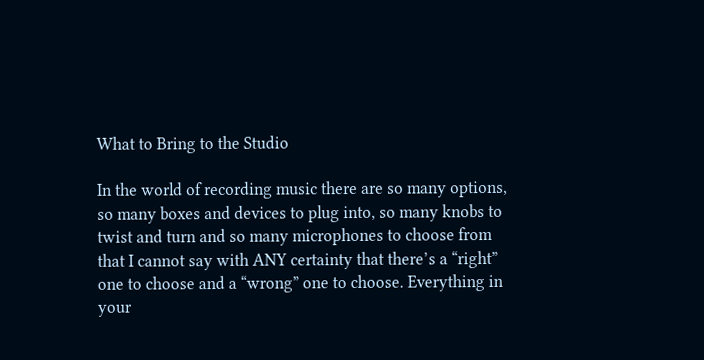What to Bring to the Studio

In the world of recording music there are so many options, so many boxes and devices to plug into, so many knobs to twist and turn and so many microphones to choose from that I cannot say with ANY certainty that there’s a “right” one to choose and a “wrong” one to choose. Everything in your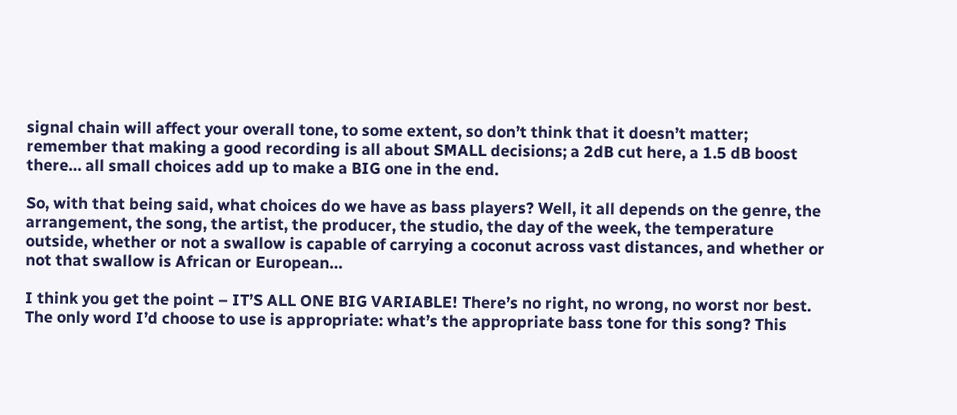signal chain will affect your overall tone, to some extent, so don’t think that it doesn’t matter; remember that making a good recording is all about SMALL decisions; a 2dB cut here, a 1.5 dB boost there… all small choices add up to make a BIG one in the end.

So, with that being said, what choices do we have as bass players? Well, it all depends on the genre, the arrangement, the song, the artist, the producer, the studio, the day of the week, the temperature outside, whether or not a swallow is capable of carrying a coconut across vast distances, and whether or not that swallow is African or European…

I think you get the point – IT’S ALL ONE BIG VARIABLE! There’s no right, no wrong, no worst nor best. The only word I’d choose to use is appropriate: what’s the appropriate bass tone for this song? This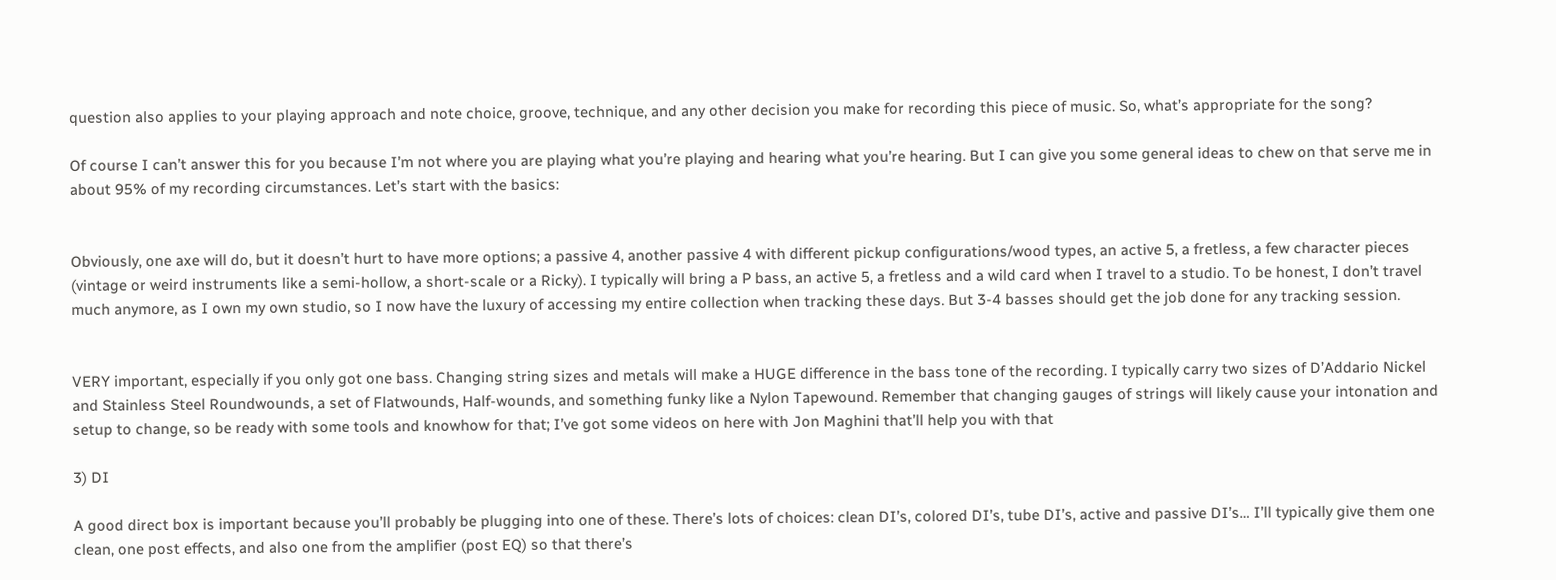question also applies to your playing approach and note choice, groove, technique, and any other decision you make for recording this piece of music. So, what’s appropriate for the song?

Of course I can’t answer this for you because I’m not where you are playing what you’re playing and hearing what you’re hearing. But I can give you some general ideas to chew on that serve me in about 95% of my recording circumstances. Let’s start with the basics:


Obviously, one axe will do, but it doesn’t hurt to have more options; a passive 4, another passive 4 with different pickup configurations/wood types, an active 5, a fretless, a few character pieces (vintage or weird instruments like a semi-hollow, a short-scale or a Ricky). I typically will bring a P bass, an active 5, a fretless and a wild card when I travel to a studio. To be honest, I don’t travel much anymore, as I own my own studio, so I now have the luxury of accessing my entire collection when tracking these days. But 3-4 basses should get the job done for any tracking session.


VERY important, especially if you only got one bass. Changing string sizes and metals will make a HUGE difference in the bass tone of the recording. I typically carry two sizes of D’Addario Nickel and Stainless Steel Roundwounds, a set of Flatwounds, Half-wounds, and something funky like a Nylon Tapewound. Remember that changing gauges of strings will likely cause your intonation and setup to change, so be ready with some tools and knowhow for that; I’ve got some videos on here with Jon Maghini that’ll help you with that

3) DI

A good direct box is important because you’ll probably be plugging into one of these. There’s lots of choices: clean DI’s, colored DI’s, tube DI’s, active and passive DI’s… I’ll typically give them one clean, one post effects, and also one from the amplifier (post EQ) so that there’s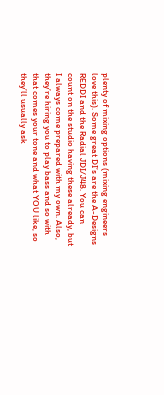plenty of mixing options (mixing engineers love this). Some great DI’s are the A-Designs REDDI and the Radial JDI/J48. You can count on the studio having these already, but I always come prepared with my own. Also, they’re hiring you to play bass and so with that comes your tone and what YOU like, so they’ll usually ask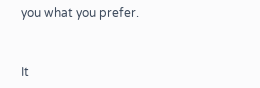you what you prefer.


It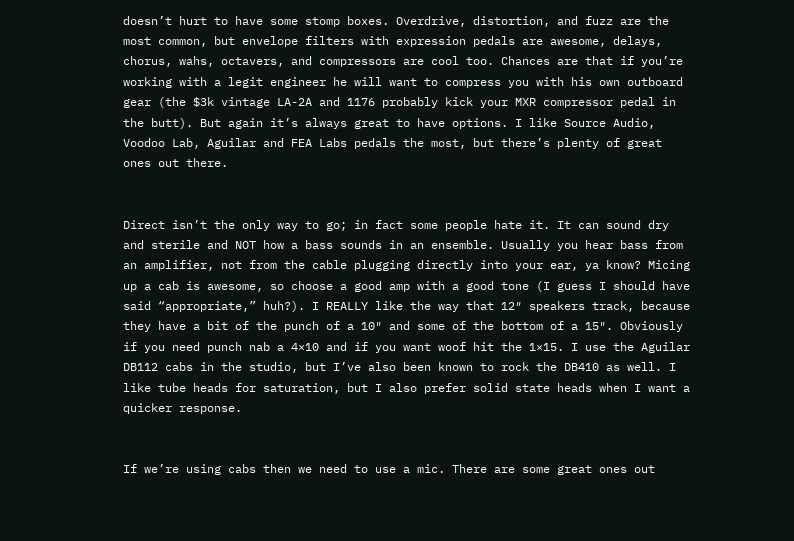doesn’t hurt to have some stomp boxes. Overdrive, distortion, and fuzz are the most common, but envelope filters with expression pedals are awesome, delays, chorus, wahs, octavers, and compressors are cool too. Chances are that if you’re working with a legit engineer he will want to compress you with his own outboard gear (the $3k vintage LA-2A and 1176 probably kick your MXR compressor pedal in the butt). But again it’s always great to have options. I like Source Audio, Voodoo Lab, Aguilar and FEA Labs pedals the most, but there’s plenty of great ones out there.


Direct isn’t the only way to go; in fact some people hate it. It can sound dry and sterile and NOT how a bass sounds in an ensemble. Usually you hear bass from an amplifier, not from the cable plugging directly into your ear, ya know? Micing up a cab is awesome, so choose a good amp with a good tone (I guess I should have said “appropriate,” huh?). I REALLY like the way that 12″ speakers track, because they have a bit of the punch of a 10″ and some of the bottom of a 15″. Obviously if you need punch nab a 4×10 and if you want woof hit the 1×15. I use the Aguilar DB112 cabs in the studio, but I’ve also been known to rock the DB410 as well. I like tube heads for saturation, but I also prefer solid state heads when I want a quicker response.


If we’re using cabs then we need to use a mic. There are some great ones out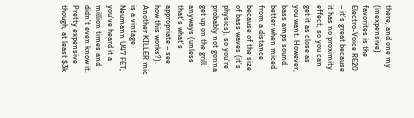there, and one my (inexpensive) favorites is the Electro-Voice RE20 – it’s great because it has no proximity effect, so you can get it as close as you want. However, bass amps sound better when miced from a distance because of the size of bass waves (it’s physics), so you’re probably not gonna get up on the grill anyways (unless that’s what’s appropriate – see how this works?). Another KILLER mic is a vintage Neumann U47 FET; you’ve heard it a million times and didn’t even know it. Pretty expensive though, at least $3k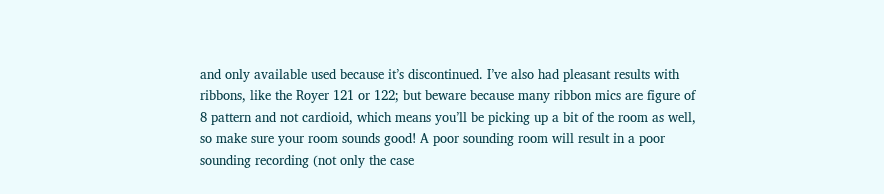and only available used because it’s discontinued. I’ve also had pleasant results with ribbons, like the Royer 121 or 122; but beware because many ribbon mics are figure of 8 pattern and not cardioid, which means you’ll be picking up a bit of the room as well, so make sure your room sounds good! A poor sounding room will result in a poor sounding recording (not only the case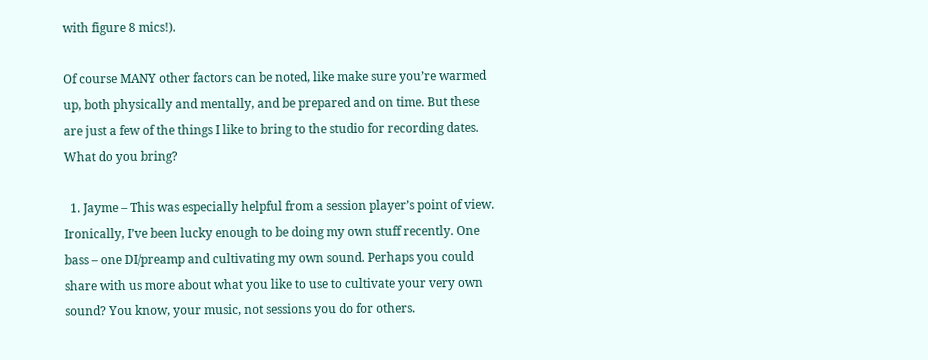with figure 8 mics!).

Of course MANY other factors can be noted, like make sure you’re warmed up, both physically and mentally, and be prepared and on time. But these are just a few of the things I like to bring to the studio for recording dates. What do you bring?

  1. Jayme – This was especially helpful from a session player’s point of view. Ironically, I’ve been lucky enough to be doing my own stuff recently. One bass – one DI/preamp and cultivating my own sound. Perhaps you could share with us more about what you like to use to cultivate your very own sound? You know, your music, not sessions you do for others.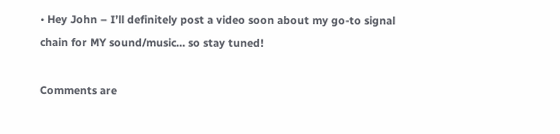• Hey John – I’ll definitely post a video soon about my go-to signal chain for MY sound/music… so stay tuned!

Comments are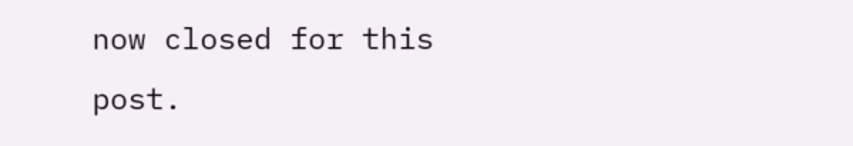now closed for this post.